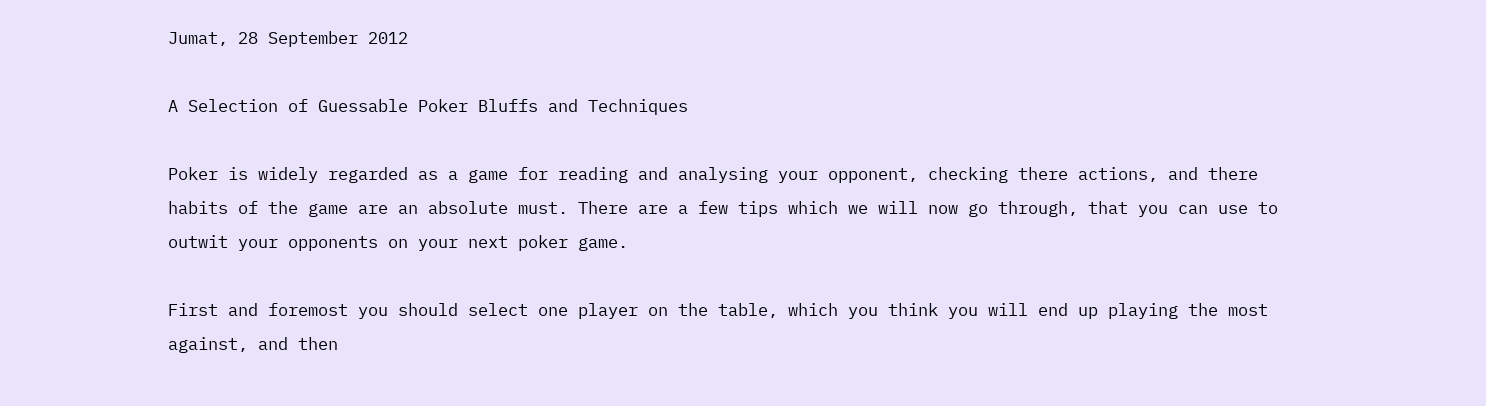Jumat, 28 September 2012

A Selection of Guessable Poker Bluffs and Techniques

Poker is widely regarded as a game for reading and analysing your opponent, checking there actions, and there habits of the game are an absolute must. There are a few tips which we will now go through, that you can use to outwit your opponents on your next poker game.

First and foremost you should select one player on the table, which you think you will end up playing the most against, and then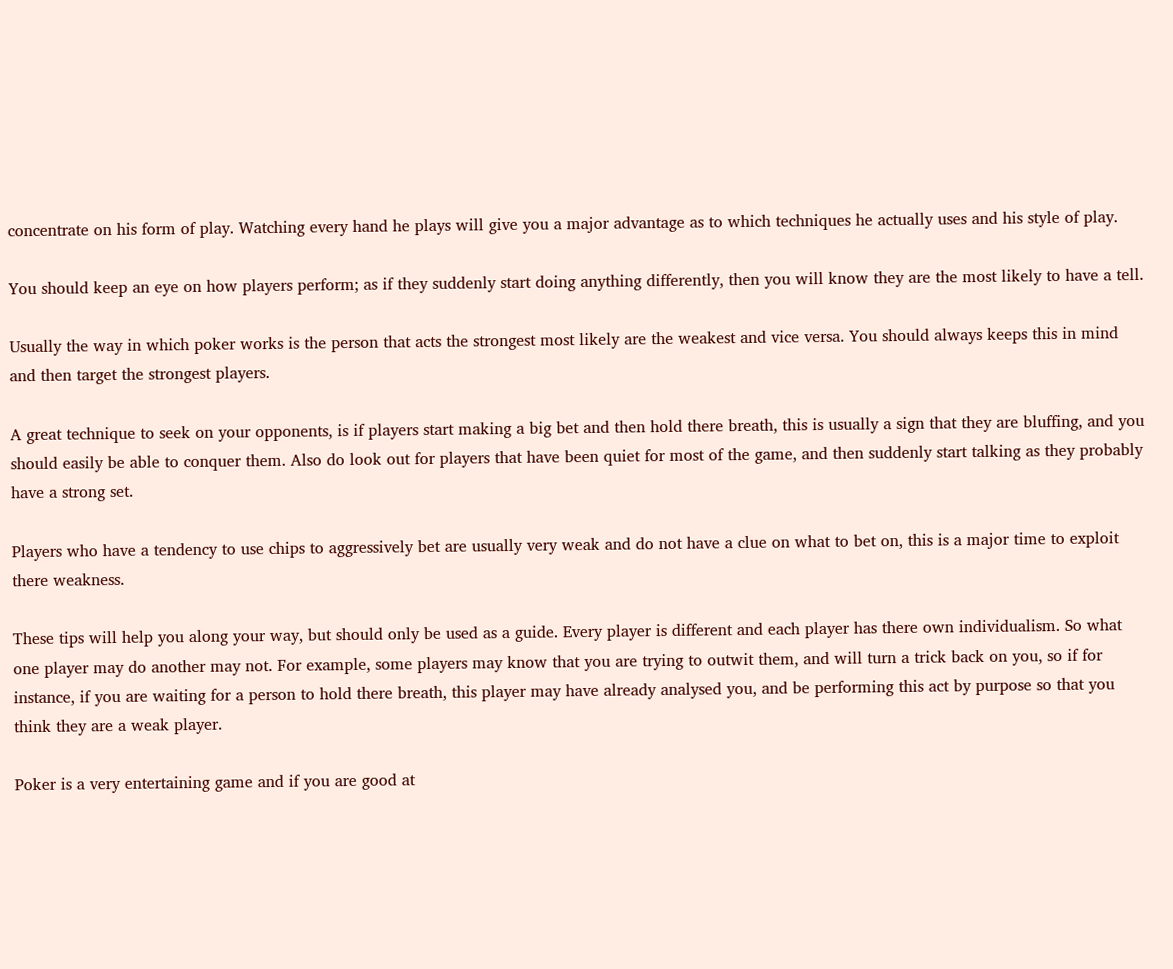concentrate on his form of play. Watching every hand he plays will give you a major advantage as to which techniques he actually uses and his style of play.

You should keep an eye on how players perform; as if they suddenly start doing anything differently, then you will know they are the most likely to have a tell.

Usually the way in which poker works is the person that acts the strongest most likely are the weakest and vice versa. You should always keeps this in mind and then target the strongest players.

A great technique to seek on your opponents, is if players start making a big bet and then hold there breath, this is usually a sign that they are bluffing, and you should easily be able to conquer them. Also do look out for players that have been quiet for most of the game, and then suddenly start talking as they probably have a strong set.

Players who have a tendency to use chips to aggressively bet are usually very weak and do not have a clue on what to bet on, this is a major time to exploit there weakness.

These tips will help you along your way, but should only be used as a guide. Every player is different and each player has there own individualism. So what one player may do another may not. For example, some players may know that you are trying to outwit them, and will turn a trick back on you, so if for instance, if you are waiting for a person to hold there breath, this player may have already analysed you, and be performing this act by purpose so that you think they are a weak player.

Poker is a very entertaining game and if you are good at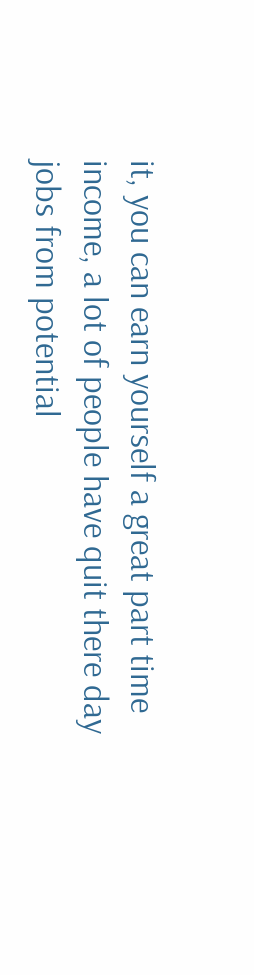it, you can earn yourself a great part time income, a lot of people have quit there day jobs from potential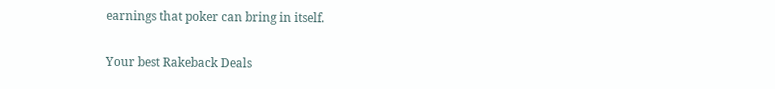earnings that poker can bring in itself.

Your best Rakeback Deals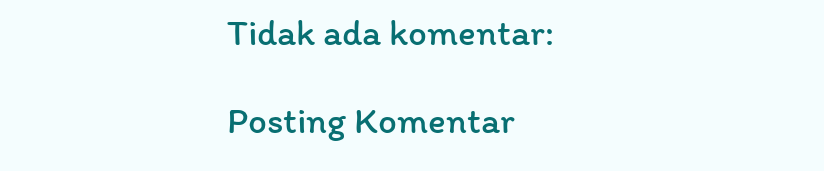Tidak ada komentar:

Posting Komentar